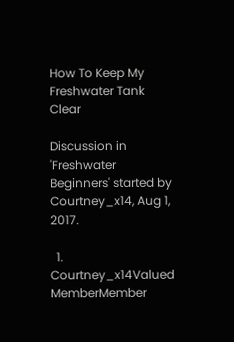How To Keep My Freshwater Tank Clear

Discussion in 'Freshwater Beginners' started by Courtney_x14, Aug 1, 2017.

  1. Courtney_x14Valued MemberMember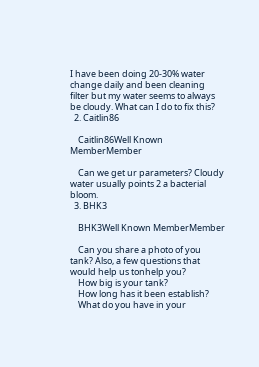I have been doing 20-30% water change daily and been cleaning filter but my water seems to always be cloudy. What can I do to fix this?
  2. Caitlin86

    Caitlin86Well Known MemberMember

    Can we get ur parameters? Cloudy water usually points 2 a bacterial bloom.
  3. BHK3

    BHK3Well Known MemberMember

    Can you share a photo of you tank? Also, a few questions that would help us tonhelp you?
    How big is your tank?
    How long has it been establish?
    What do you have in your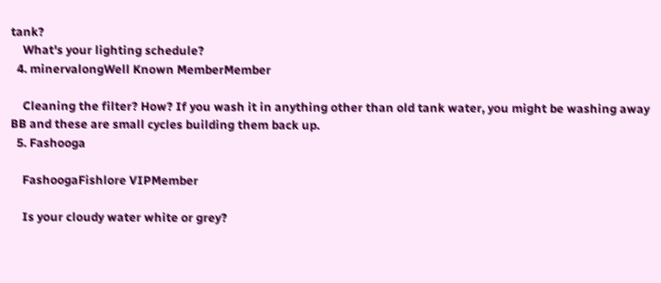tank?
    What's your lighting schedule?
  4. minervalongWell Known MemberMember

    Cleaning the filter? How? If you wash it in anything other than old tank water, you might be washing away BB and these are small cycles building them back up.
  5. Fashooga

    FashoogaFishlore VIPMember

    Is your cloudy water white or grey?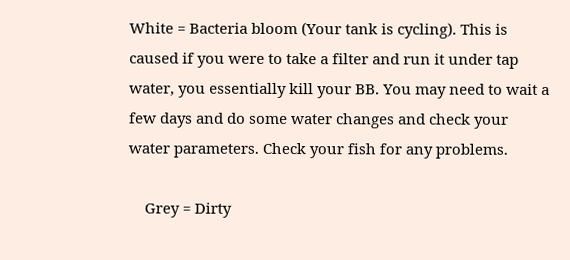White = Bacteria bloom (Your tank is cycling). This is caused if you were to take a filter and run it under tap water, you essentially kill your BB. You may need to wait a few days and do some water changes and check your water parameters. Check your fish for any problems.

    Grey = Dirty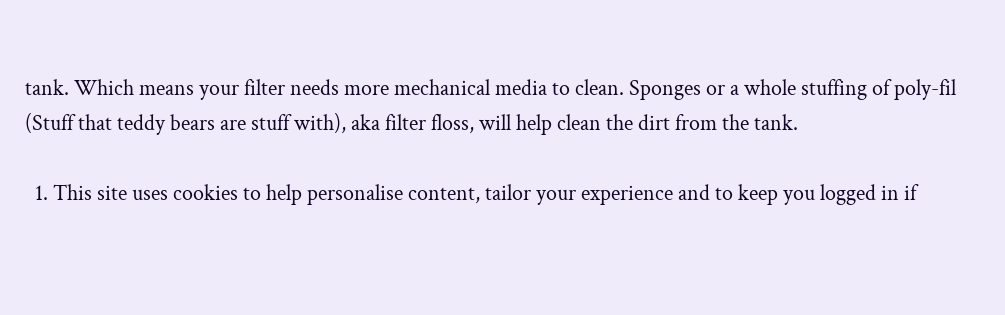tank. Which means your filter needs more mechanical media to clean. Sponges or a whole stuffing of poly-fil (Stuff that teddy bears are stuff with), aka filter floss, will help clean the dirt from the tank.

  1. This site uses cookies to help personalise content, tailor your experience and to keep you logged in if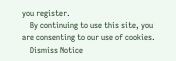you register.
    By continuing to use this site, you are consenting to our use of cookies.
    Dismiss Notice